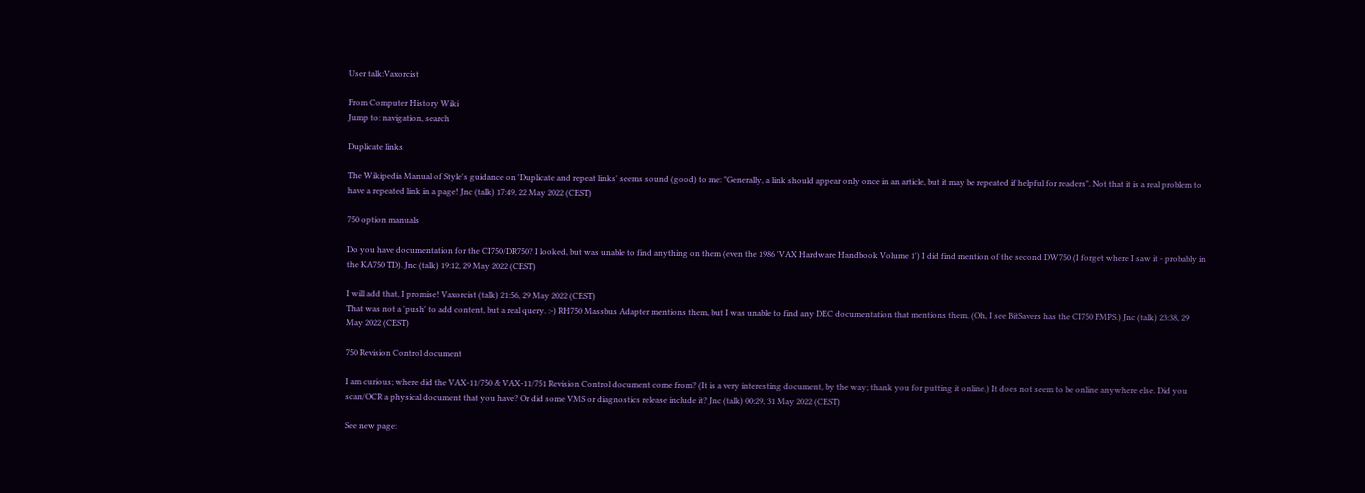User talk:Vaxorcist

From Computer History Wiki
Jump to: navigation, search

Duplicate links

The Wikipedia Manual of Style's guidance on 'Duplicate and repeat links' seems sound (good) to me: "Generally, a link should appear only once in an article, but it may be repeated if helpful for readers". Not that it is a real problem to have a repeated link in a page! Jnc (talk) 17:49, 22 May 2022 (CEST)

750 option manuals

Do you have documentation for the CI750/DR750? I looked, but was unable to find anything on them (even the 1986 'VAX Hardware Handbook Volume 1') I did find mention of the second DW750 (I forget where I saw it - probably in the KA750 TD). Jnc (talk) 19:12, 29 May 2022 (CEST)

I will add that, I promise! Vaxorcist (talk) 21:56, 29 May 2022 (CEST)
That was not a 'push' to add content, but a real query. :-) RH750 Massbus Adapter mentions them, but I was unable to find any DEC documentation that mentions them. (Oh, I see BitSavers has the CI750 FMPS.) Jnc (talk) 23:38, 29 May 2022 (CEST)

750 Revision Control document

I am curious; where did the VAX-11/750 & VAX-11/751 Revision Control document come from? (It is a very interesting document, by the way; thank you for putting it online.) It does not seem to be online anywhere else. Did you scan/OCR a physical document that you have? Or did some VMS or diagnostics release include it? Jnc (talk) 00:29, 31 May 2022 (CEST)

See new page: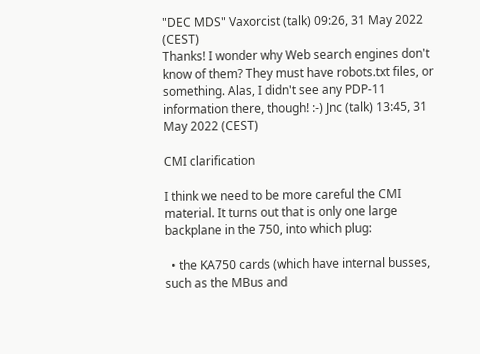"DEC MDS" Vaxorcist (talk) 09:26, 31 May 2022 (CEST)
Thanks! I wonder why Web search engines don't know of them? They must have robots.txt files, or something. Alas, I didn't see any PDP-11 information there, though! :-) Jnc (talk) 13:45, 31 May 2022 (CEST)

CMI clarification

I think we need to be more careful the CMI material. It turns out that is only one large backplane in the 750, into which plug:

  • the KA750 cards (which have internal busses, such as the MBus and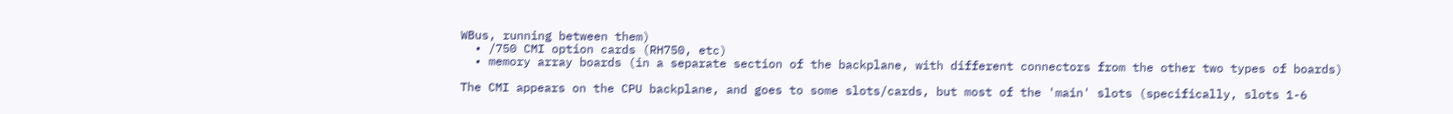WBus, running between them)
  • /750 CMI option cards (RH750, etc)
  • memory array boards (in a separate section of the backplane, with different connectors from the other two types of boards)

The CMI appears on the CPU backplane, and goes to some slots/cards, but most of the 'main' slots (specifically, slots 1-6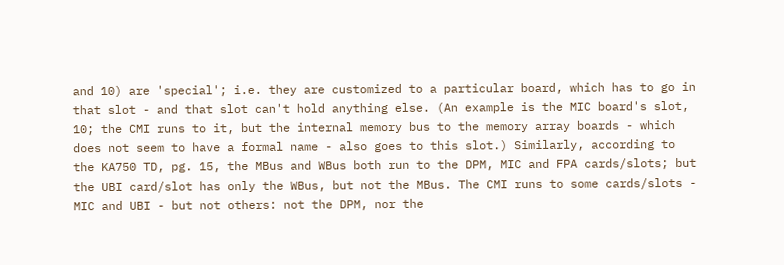and 10) are 'special'; i.e. they are customized to a particular board, which has to go in that slot - and that slot can't hold anything else. (An example is the MIC board's slot, 10; the CMI runs to it, but the internal memory bus to the memory array boards - which does not seem to have a formal name - also goes to this slot.) Similarly, according to the KA750 TD, pg. 15, the MBus and WBus both run to the DPM, MIC and FPA cards/slots; but the UBI card/slot has only the WBus, but not the MBus. The CMI runs to some cards/slots - MIC and UBI - but not others: not the DPM, nor the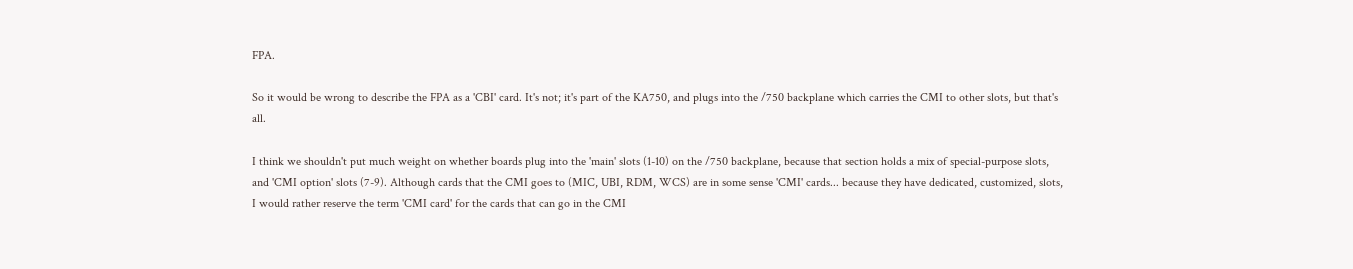FPA.

So it would be wrong to describe the FPA as a 'CBI' card. It's not; it's part of the KA750, and plugs into the /750 backplane which carries the CMI to other slots, but that's all.

I think we shouldn't put much weight on whether boards plug into the 'main' slots (1-10) on the /750 backplane, because that section holds a mix of special-purpose slots, and 'CMI option' slots (7-9). Although cards that the CMI goes to (MIC, UBI, RDM, WCS) are in some sense 'CMI' cards... because they have dedicated, customized, slots, I would rather reserve the term 'CMI card' for the cards that can go in the CMI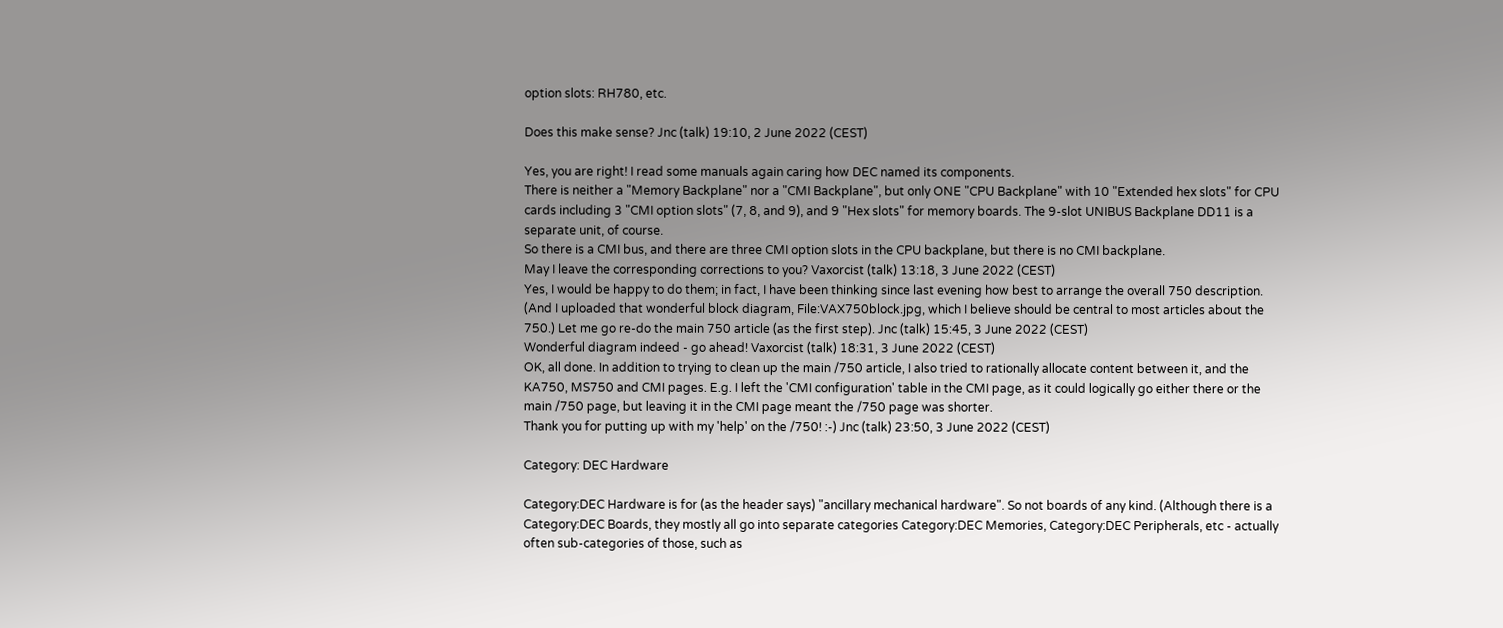option slots: RH780, etc.

Does this make sense? Jnc (talk) 19:10, 2 June 2022 (CEST)

Yes, you are right! I read some manuals again caring how DEC named its components.
There is neither a "Memory Backplane" nor a "CMI Backplane", but only ONE "CPU Backplane" with 10 "Extended hex slots" for CPU cards including 3 "CMI option slots" (7, 8, and 9), and 9 "Hex slots" for memory boards. The 9-slot UNIBUS Backplane DD11 is a separate unit, of course.
So there is a CMI bus, and there are three CMI option slots in the CPU backplane, but there is no CMI backplane.
May I leave the corresponding corrections to you? Vaxorcist (talk) 13:18, 3 June 2022 (CEST)
Yes, I would be happy to do them; in fact, I have been thinking since last evening how best to arrange the overall 750 description. (And I uploaded that wonderful block diagram, File:VAX750block.jpg, which I believe should be central to most articles about the 750.) Let me go re-do the main 750 article (as the first step). Jnc (talk) 15:45, 3 June 2022 (CEST)
Wonderful diagram indeed - go ahead! Vaxorcist (talk) 18:31, 3 June 2022 (CEST)
OK, all done. In addition to trying to clean up the main /750 article, I also tried to rationally allocate content between it, and the KA750, MS750 and CMI pages. E.g. I left the 'CMI configuration' table in the CMI page, as it could logically go either there or the main /750 page, but leaving it in the CMI page meant the /750 page was shorter.
Thank you for putting up with my 'help' on the /750! :-) Jnc (talk) 23:50, 3 June 2022 (CEST)

Category: DEC Hardware

Category:DEC Hardware is for (as the header says) "ancillary mechanical hardware". So not boards of any kind. (Although there is a Category:DEC Boards, they mostly all go into separate categories Category:DEC Memories, Category:DEC Peripherals, etc - actually often sub-categories of those, such as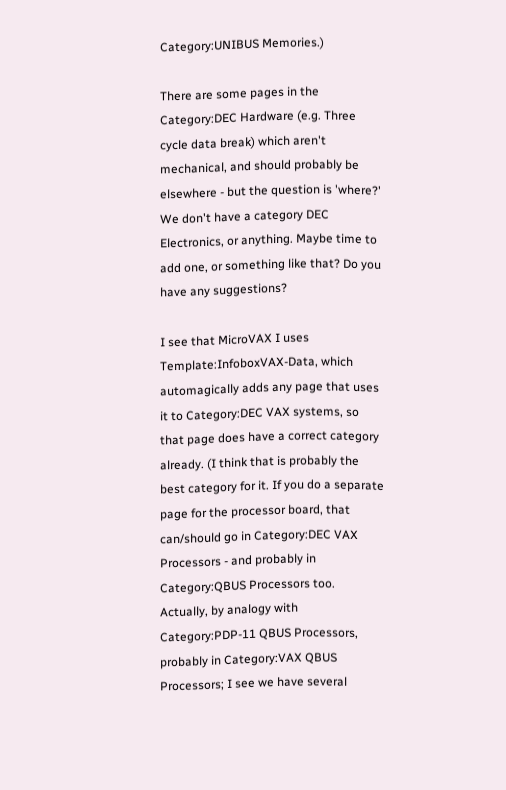Category:UNIBUS Memories.)

There are some pages in the Category:DEC Hardware (e.g. Three cycle data break) which aren't mechanical, and should probably be elsewhere - but the question is 'where?' We don't have a category DEC Electronics, or anything. Maybe time to add one, or something like that? Do you have any suggestions?

I see that MicroVAX I uses Template:InfoboxVAX-Data, which automagically adds any page that uses it to Category:DEC VAX systems, so that page does have a correct category already. (I think that is probably the best category for it. If you do a separate page for the processor board, that can/should go in Category:DEC VAX Processors - and probably in Category:QBUS Processors too. Actually, by analogy with Category:PDP-11 QBUS Processors, probably in Category:VAX QBUS Processors; I see we have several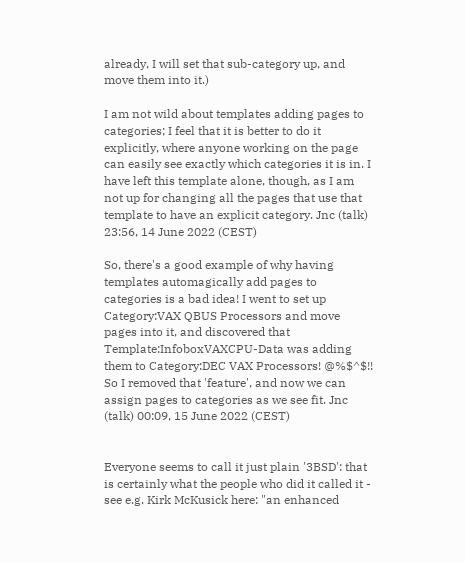already, I will set that sub-category up, and move them into it.)

I am not wild about templates adding pages to categories; I feel that it is better to do it explicitly, where anyone working on the page can easily see exactly which categories it is in. I have left this template alone, though, as I am not up for changing all the pages that use that template to have an explicit category. Jnc (talk) 23:56, 14 June 2022 (CEST)

So, there's a good example of why having templates automagically add pages to categories is a bad idea! I went to set up Category:VAX QBUS Processors and move pages into it, and discovered that Template:InfoboxVAXCPU-Data was adding them to Category:DEC VAX Processors! @%$^$!! So I removed that 'feature', and now we can assign pages to categories as we see fit. Jnc (talk) 00:09, 15 June 2022 (CEST)


Everyone seems to call it just plain '3BSD': that is certainly what the people who did it called it - see e.g. Kirk McKusick here: "an enhanced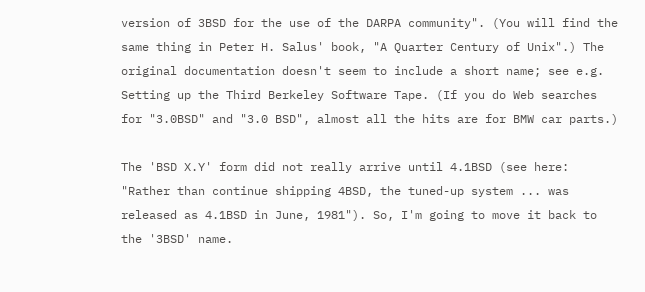version of 3BSD for the use of the DARPA community". (You will find the same thing in Peter H. Salus' book, "A Quarter Century of Unix".) The original documentation doesn't seem to include a short name; see e.g. Setting up the Third Berkeley Software Tape. (If you do Web searches for "3.0BSD" and "3.0 BSD", almost all the hits are for BMW car parts.)

The 'BSD X.Y' form did not really arrive until 4.1BSD (see here: "Rather than continue shipping 4BSD, the tuned-up system ... was released as 4.1BSD in June, 1981"). So, I'm going to move it back to the '3BSD' name.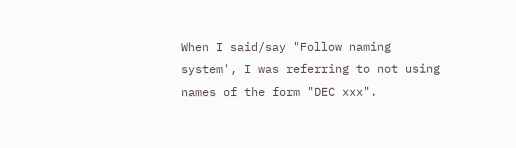When I said/say "Follow naming system', I was referring to not using names of the form "DEC xxx".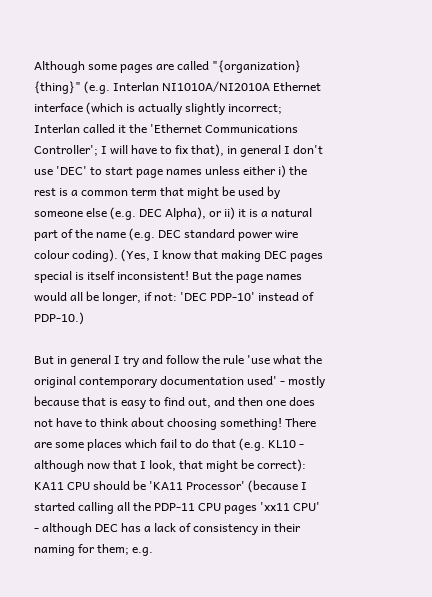Although some pages are called "{organization} {thing}" (e.g. Interlan NI1010A/NI2010A Ethernet interface (which is actually slightly incorrect; Interlan called it the 'Ethernet Communications Controller'; I will have to fix that), in general I don't use 'DEC' to start page names unless either i) the rest is a common term that might be used by someone else (e.g. DEC Alpha), or ii) it is a natural part of the name (e.g. DEC standard power wire colour coding). (Yes, I know that making DEC pages special is itself inconsistent! But the page names would all be longer, if not: 'DEC PDP-10' instead of PDP-10.)

But in general I try and follow the rule 'use what the original contemporary documentation used' - mostly because that is easy to find out, and then one does not have to think about choosing something! There are some places which fail to do that (e.g. KL10 - although now that I look, that might be correct): KA11 CPU should be 'KA11 Processor' (because I started calling all the PDP-11 CPU pages 'xx11 CPU' - although DEC has a lack of consistency in their naming for them; e.g.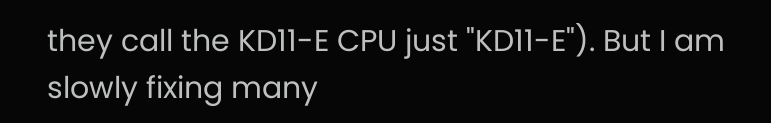they call the KD11-E CPU just "KD11-E"). But I am slowly fixing many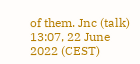of them. Jnc (talk) 13:07, 22 June 2022 (CEST)